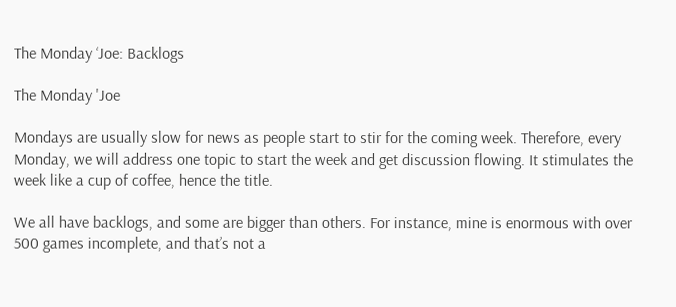The Monday ‘Joe: Backlogs

The Monday 'Joe

Mondays are usually slow for news as people start to stir for the coming week. Therefore, every Monday, we will address one topic to start the week and get discussion flowing. It stimulates the week like a cup of coffee, hence the title.

We all have backlogs, and some are bigger than others. For instance, mine is enormous with over 500 games incomplete, and that’s not a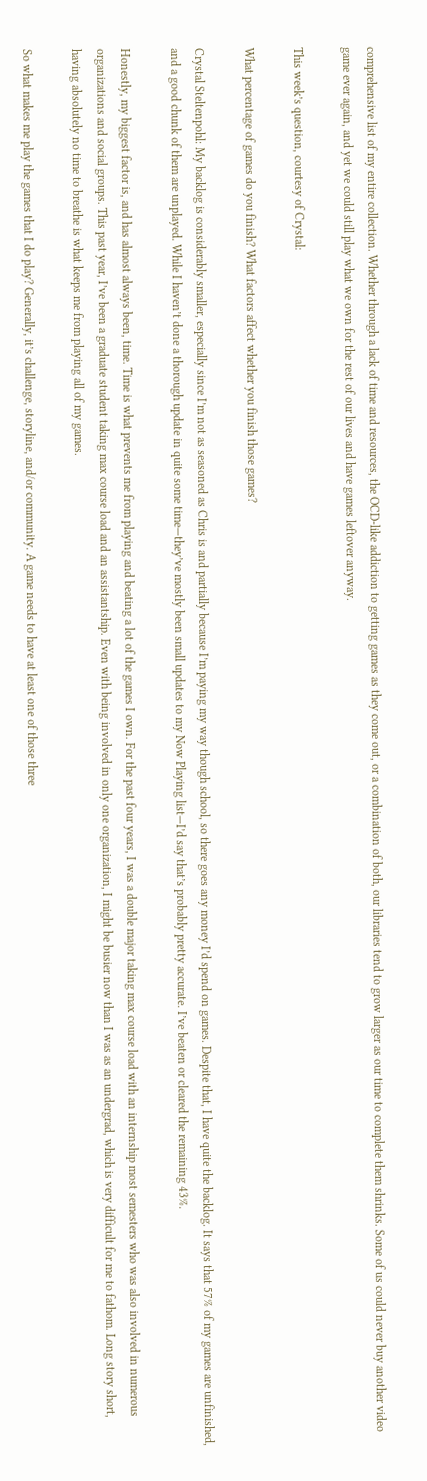comprehensive list of my entire collection. Whether through a lack of time and resources, the OCD-like addiction to getting games as they come out, or a combination of both, our libraries tend to grow larger as our time to complete them shrinks. Some of us could never buy another video game ever again, and yet we could still play what we own for the rest of our lives and have games leftover anyway.

This week’s question, courtesy of Crystal:

What percentage of games do you finish? What factors affect whether you finish those games?

Crystal Steltenpohl: My backlog is considerably smaller, especially since I’m not as seasoned as Chris is and partially because I’m paying my way though school, so there goes any money I’d spend on games. Despite that, I have quite the backlog. It says that 57% of my games are unfinished, and a good chunk of them are unplayed. While I haven’t done a thorough update in quite some time—they’ve mostly been small updates to my Now Playing list—I’d say that’s probably pretty accurate. I’ve beaten or cleared the remaining 43%.

Honestly, my biggest factor is, and has almost always been, time. Time is what prevents me from playing and beating a lot of the games I own. For the past four years, I was a double major taking max course load with an internship most semesters who was also involved in numerous organizations and social groups. This past year, I’ve been a graduate student taking max course load and an assistantship. Even with being involved in only one organization, I might be busier now than I was as an undergrad, which is very difficult for me to fathom. Long story short, having absolutely no time to breathe is what keeps me from playing all of my games.

So what makes me play the games that I do play? Generally, it’s challenge, storyline, and/or community. A game needs to have at least one of those three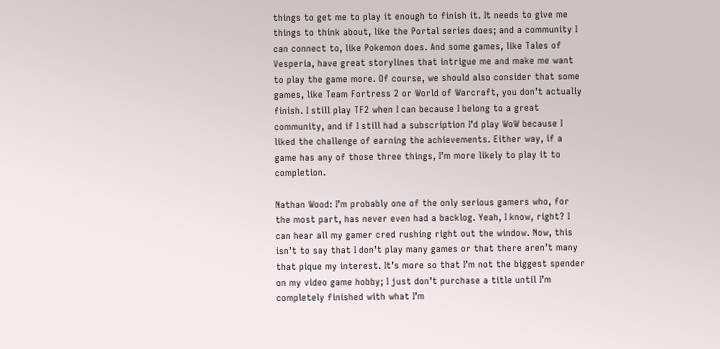things to get me to play it enough to finish it. It needs to give me things to think about, like the Portal series does; and a community I can connect to, like Pokemon does. And some games, like Tales of Vesperia, have great storylines that intrigue me and make me want to play the game more. Of course, we should also consider that some games, like Team Fortress 2 or World of Warcraft, you don’t actually finish. I still play TF2 when I can because I belong to a great community, and if I still had a subscription I’d play WoW because I liked the challenge of earning the achievements. Either way, if a game has any of those three things, I’m more likely to play it to completion.

Nathan Wood: I’m probably one of the only serious gamers who, for the most part, has never even had a backlog. Yeah, I know, right? I can hear all my gamer cred rushing right out the window. Now, this isn’t to say that I don’t play many games or that there aren’t many that pique my interest. It’s more so that I’m not the biggest spender on my video game hobby; I just don’t purchase a title until I’m completely finished with what I’m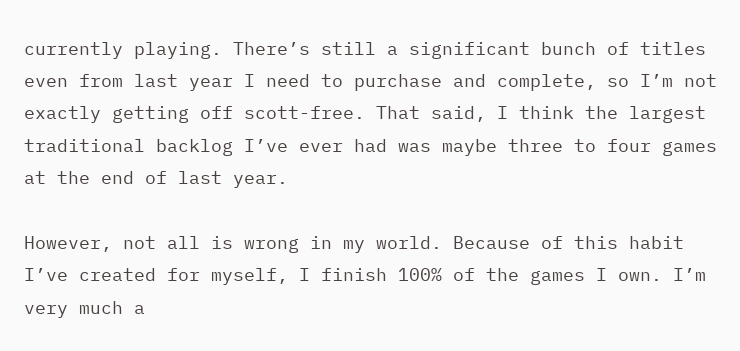currently playing. There’s still a significant bunch of titles even from last year I need to purchase and complete, so I’m not exactly getting off scott-free. That said, I think the largest traditional backlog I’ve ever had was maybe three to four games at the end of last year.

However, not all is wrong in my world. Because of this habit I’ve created for myself, I finish 100% of the games I own. I’m very much a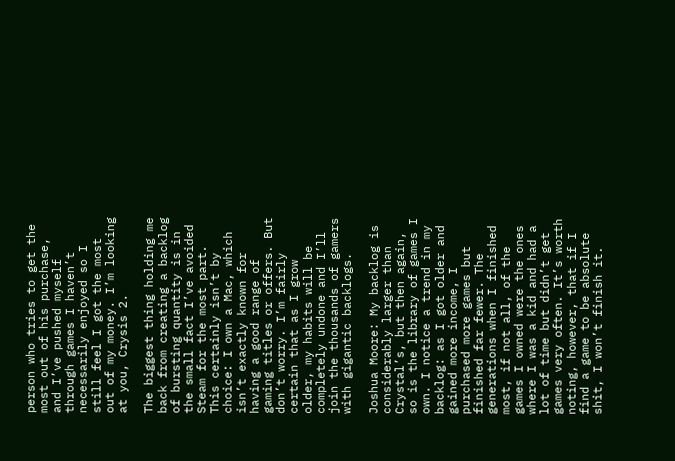person who tries to get the most out of his purchase, and I’ve pushed myself through games I haven’t necessarily enjoyed so I still feel I got the most out of my money. I’m looking at you, Crysis 2.

The biggest thing holding me back from creating a backlog of bursting quantity is in the small fact I’ve avoided Steam for the most part. This certainly isn’t by choice: I own a Mac, which isn’t exactly known for having a good range of gaming titles or offers. But don’t worry. I’m fairly certain that as I grow older, my habits will be completely undone and I’ll join the thousands of gamers with gigantic backlogs.

Joshua Moore: My backlog is considerably larger than Crystal’s, but then again, so is the library of games I own. I notice a trend in my backlog: as I got older and gained more income, I purchased more games but finished far fewer. The generations when I finished most, if not all, of the games I owned were the ones where I was a kid and had a lot of time but didn’t get games very often. It’s worth noting, however, that if I find a game to be absolute shit, I won’t finish it.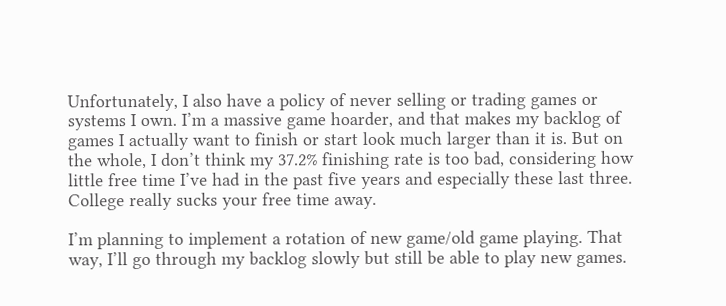Unfortunately, I also have a policy of never selling or trading games or systems I own. I’m a massive game hoarder, and that makes my backlog of games I actually want to finish or start look much larger than it is. But on the whole, I don’t think my 37.2% finishing rate is too bad, considering how little free time I’ve had in the past five years and especially these last three. College really sucks your free time away.

I’m planning to implement a rotation of new game/old game playing. That way, I’ll go through my backlog slowly but still be able to play new games.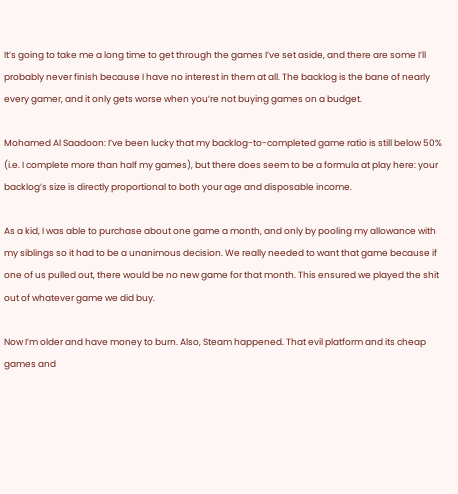It’s going to take me a long time to get through the games I’ve set aside, and there are some I’ll probably never finish because I have no interest in them at all. The backlog is the bane of nearly every gamer, and it only gets worse when you’re not buying games on a budget.

Mohamed Al Saadoon: I’ve been lucky that my backlog-to-completed game ratio is still below 50% (i.e. I complete more than half my games), but there does seem to be a formula at play here: your backlog’s size is directly proportional to both your age and disposable income.

As a kid, I was able to purchase about one game a month, and only by pooling my allowance with my siblings so it had to be a unanimous decision. We really needed to want that game because if one of us pulled out, there would be no new game for that month. This ensured we played the shit out of whatever game we did buy.

Now I’m older and have money to burn. Also, Steam happened. That evil platform and its cheap games and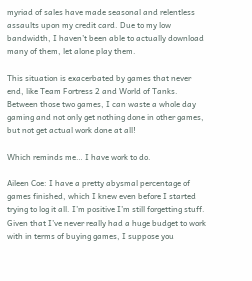myriad of sales have made seasonal and relentless assaults upon my credit card. Due to my low bandwidth, I haven’t been able to actually download many of them, let alone play them.

This situation is exacerbated by games that never end, like Team Fortress 2 and World of Tanks. Between those two games, I can waste a whole day gaming and not only get nothing done in other games, but not get actual work done at all!

Which reminds me… I have work to do.

Aileen Coe: I have a pretty abysmal percentage of games finished, which I knew even before I started trying to log it all. I’m positive I’m still forgetting stuff. Given that I’ve never really had a huge budget to work with in terms of buying games, I suppose you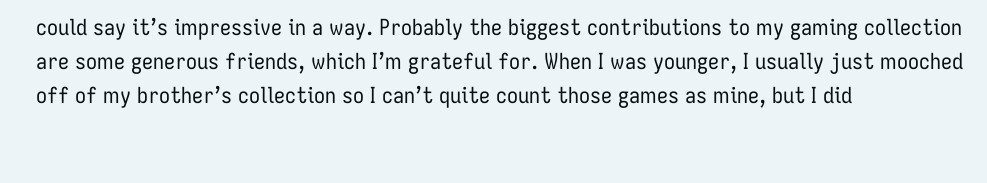could say it’s impressive in a way. Probably the biggest contributions to my gaming collection are some generous friends, which I’m grateful for. When I was younger, I usually just mooched off of my brother’s collection so I can’t quite count those games as mine, but I did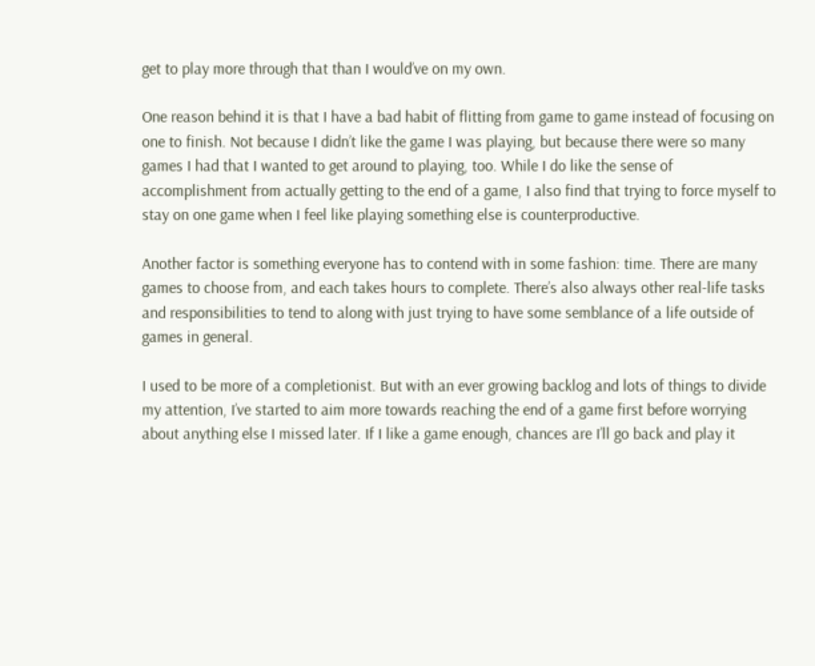get to play more through that than I would’ve on my own.

One reason behind it is that I have a bad habit of flitting from game to game instead of focusing on one to finish. Not because I didn’t like the game I was playing, but because there were so many games I had that I wanted to get around to playing, too. While I do like the sense of accomplishment from actually getting to the end of a game, I also find that trying to force myself to stay on one game when I feel like playing something else is counterproductive.

Another factor is something everyone has to contend with in some fashion: time. There are many games to choose from, and each takes hours to complete. There’s also always other real-life tasks and responsibilities to tend to along with just trying to have some semblance of a life outside of games in general.

I used to be more of a completionist. But with an ever growing backlog and lots of things to divide my attention, I’ve started to aim more towards reaching the end of a game first before worrying about anything else I missed later. If I like a game enough, chances are I’ll go back and play it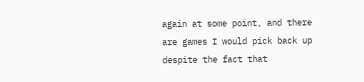again at some point, and there are games I would pick back up despite the fact that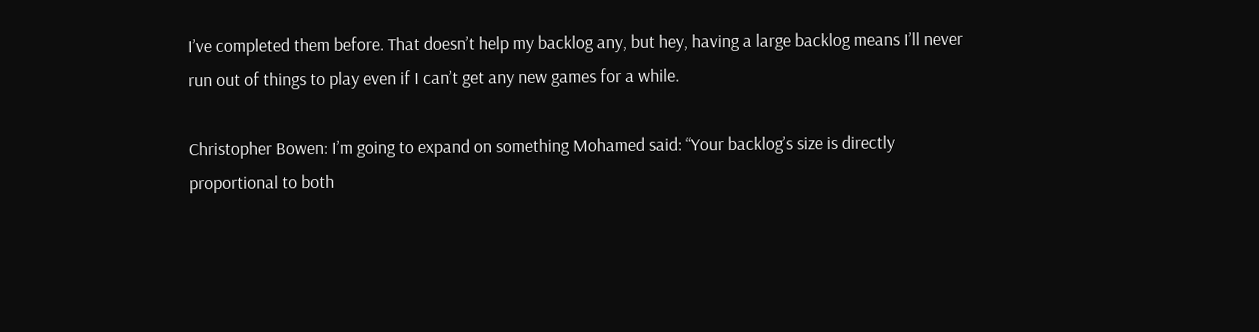I’ve completed them before. That doesn’t help my backlog any, but hey, having a large backlog means I’ll never run out of things to play even if I can’t get any new games for a while.

Christopher Bowen: I’m going to expand on something Mohamed said: “Your backlog’s size is directly proportional to both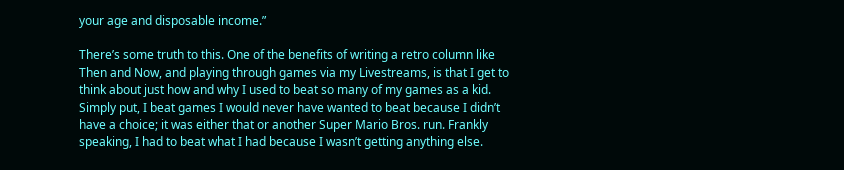your age and disposable income.”

There’s some truth to this. One of the benefits of writing a retro column like Then and Now, and playing through games via my Livestreams, is that I get to think about just how and why I used to beat so many of my games as a kid. Simply put, I beat games I would never have wanted to beat because I didn’t have a choice; it was either that or another Super Mario Bros. run. Frankly speaking, I had to beat what I had because I wasn’t getting anything else.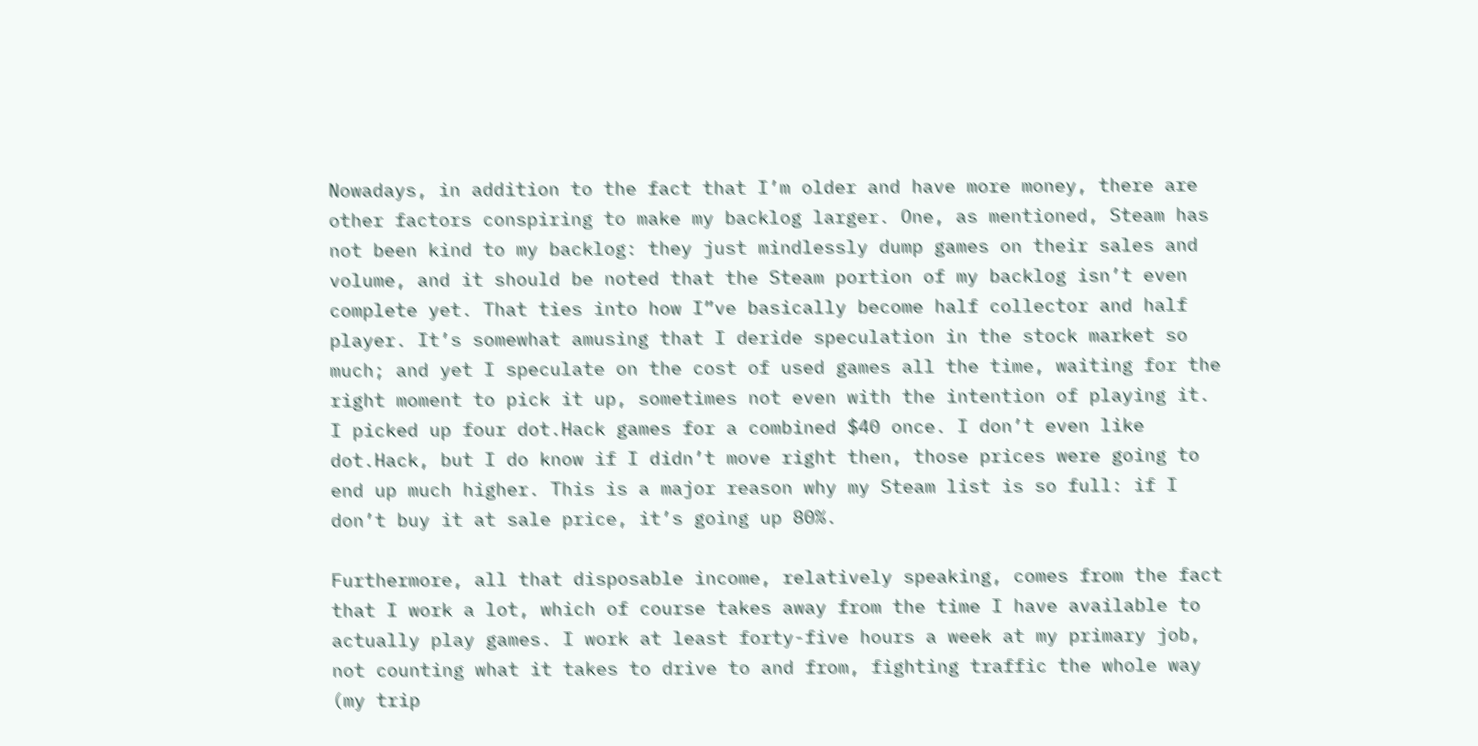Nowadays, in addition to the fact that I’m older and have more money, there are other factors conspiring to make my backlog larger. One, as mentioned, Steam has not been kind to my backlog: they just mindlessly dump games on their sales and volume, and it should be noted that the Steam portion of my backlog isn’t even complete yet. That ties into how I”ve basically become half collector and half player. It’s somewhat amusing that I deride speculation in the stock market so much; and yet I speculate on the cost of used games all the time, waiting for the right moment to pick it up, sometimes not even with the intention of playing it. I picked up four dot.Hack games for a combined $40 once. I don’t even like dot.Hack, but I do know if I didn’t move right then, those prices were going to end up much higher. This is a major reason why my Steam list is so full: if I don’t buy it at sale price, it’s going up 80%.

Furthermore, all that disposable income, relatively speaking, comes from the fact that I work a lot, which of course takes away from the time I have available to actually play games. I work at least forty-five hours a week at my primary job, not counting what it takes to drive to and from, fighting traffic the whole way (my trip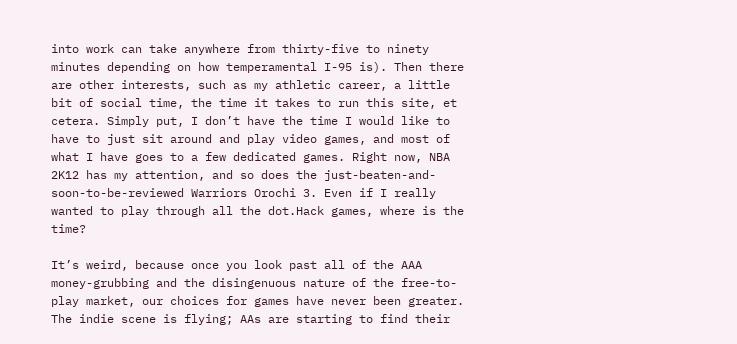into work can take anywhere from thirty-five to ninety minutes depending on how temperamental I-95 is). Then there are other interests, such as my athletic career, a little bit of social time, the time it takes to run this site, et cetera. Simply put, I don’t have the time I would like to have to just sit around and play video games, and most of what I have goes to a few dedicated games. Right now, NBA 2K12 has my attention, and so does the just-beaten-and-soon-to-be-reviewed Warriors Orochi 3. Even if I really wanted to play through all the dot.Hack games, where is the time?

It’s weird, because once you look past all of the AAA money-grubbing and the disingenuous nature of the free-to-play market, our choices for games have never been greater. The indie scene is flying; AAs are starting to find their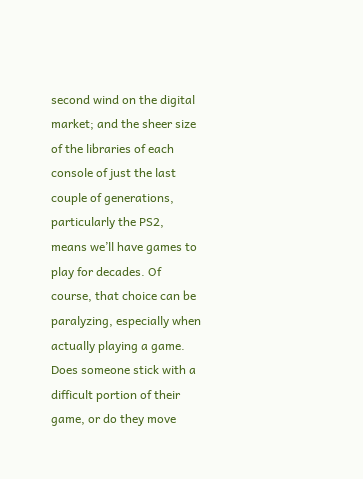second wind on the digital market; and the sheer size of the libraries of each console of just the last couple of generations, particularly the PS2, means we’ll have games to play for decades. Of course, that choice can be paralyzing, especially when actually playing a game. Does someone stick with a difficult portion of their game, or do they move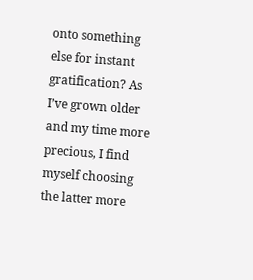onto something else for instant gratification? As I’ve grown older and my time more precious, I find myself choosing the latter more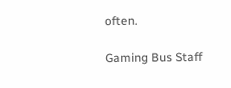often.

Gaming Bus Staff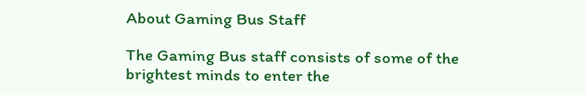About Gaming Bus Staff

The Gaming Bus staff consists of some of the brightest minds to enter the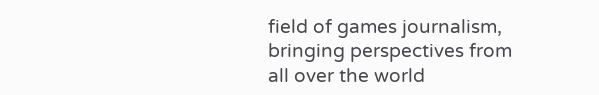field of games journalism, bringing perspectives from all over the world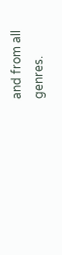and from all genres.